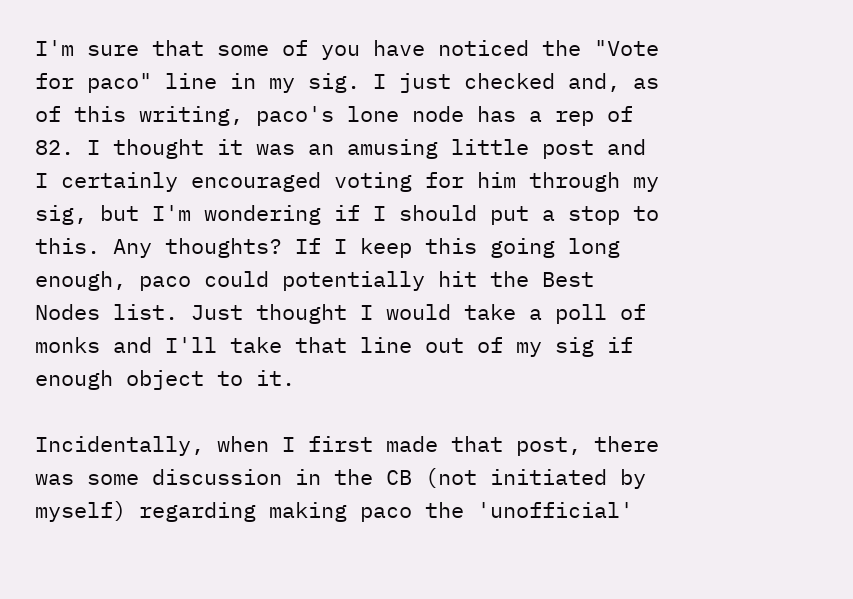I'm sure that some of you have noticed the "Vote for paco" line in my sig. I just checked and, as of this writing, paco's lone node has a rep of 82. I thought it was an amusing little post and I certainly encouraged voting for him through my sig, but I'm wondering if I should put a stop to this. Any thoughts? If I keep this going long enough, paco could potentially hit the Best Nodes list. Just thought I would take a poll of monks and I'll take that line out of my sig if enough object to it.

Incidentally, when I first made that post, there was some discussion in the CB (not initiated by myself) regarding making paco the 'unofficial'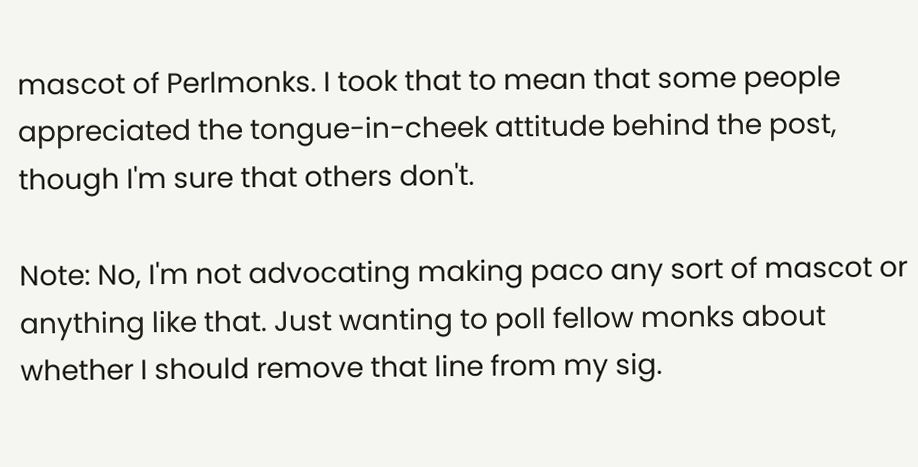mascot of Perlmonks. I took that to mean that some people appreciated the tongue-in-cheek attitude behind the post, though I'm sure that others don't.

Note: No, I'm not advocating making paco any sort of mascot or anything like that. Just wanting to poll fellow monks about whether I should remove that line from my sig.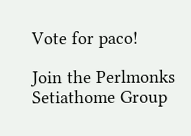Vote for paco!

Join the Perlmonks Setiathome Group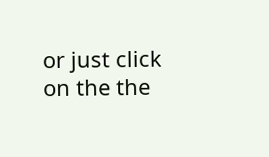or just click on the the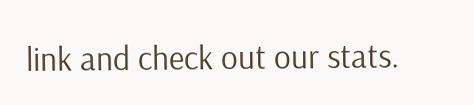link and check out our stats.